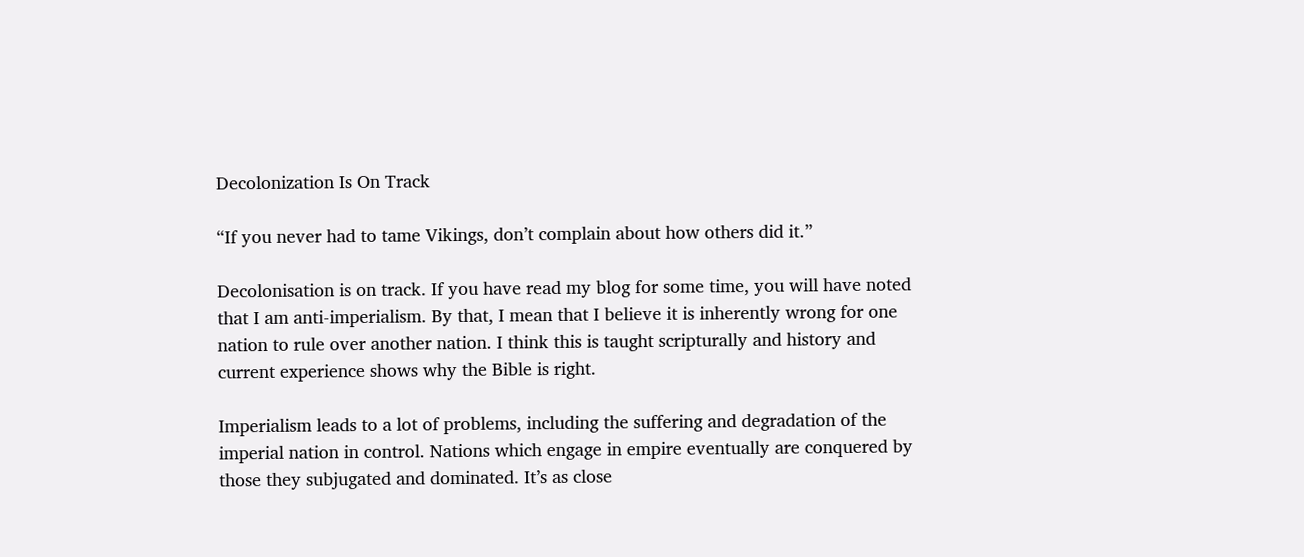Decolonization Is On Track

“If you never had to tame Vikings, don’t complain about how others did it.”

Decolonisation is on track. If you have read my blog for some time, you will have noted that I am anti-imperialism. By that, I mean that I believe it is inherently wrong for one nation to rule over another nation. I think this is taught scripturally and history and current experience shows why the Bible is right.

Imperialism leads to a lot of problems, including the suffering and degradation of the imperial nation in control. Nations which engage in empire eventually are conquered by those they subjugated and dominated. It’s as close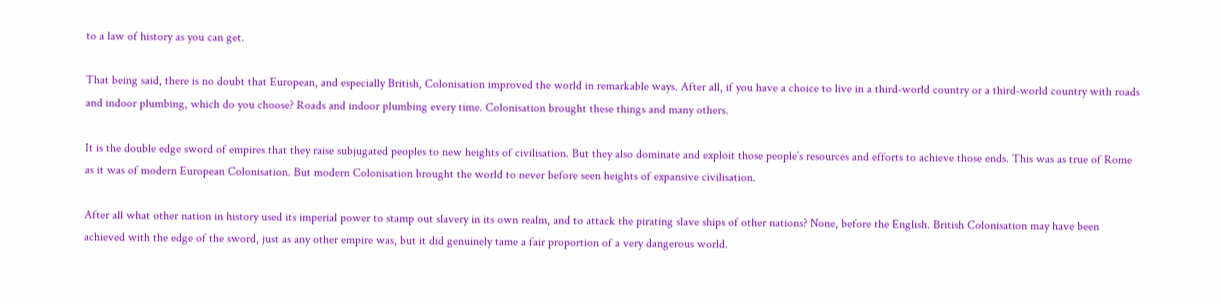to a law of history as you can get.

That being said, there is no doubt that European, and especially British, Colonisation improved the world in remarkable ways. After all, if you have a choice to live in a third-world country or a third-world country with roads and indoor plumbing, which do you choose? Roads and indoor plumbing every time. Colonisation brought these things and many others.

It is the double edge sword of empires that they raise subjugated peoples to new heights of civilisation. But they also dominate and exploit those people’s resources and efforts to achieve those ends. This was as true of Rome as it was of modern European Colonisation. But modern Colonisation brought the world to never before seen heights of expansive civilisation.

After all what other nation in history used its imperial power to stamp out slavery in its own realm, and to attack the pirating slave ships of other nations? None, before the English. British Colonisation may have been achieved with the edge of the sword, just as any other empire was, but it did genuinely tame a fair proportion of a very dangerous world.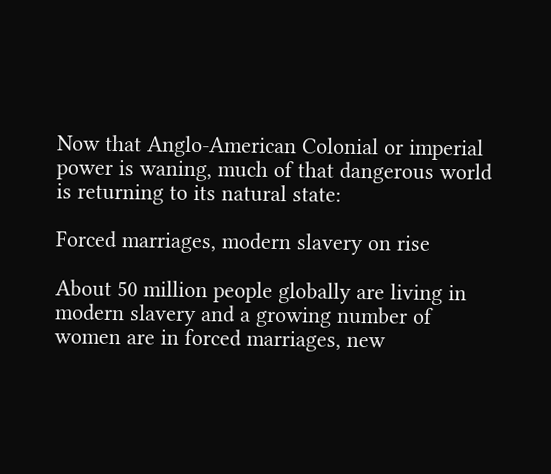Now that Anglo-American Colonial or imperial power is waning, much of that dangerous world is returning to its natural state:

Forced marriages, modern slavery on rise

About 50 million people globally are living in modern slavery and a growing number of women are in forced marriages, new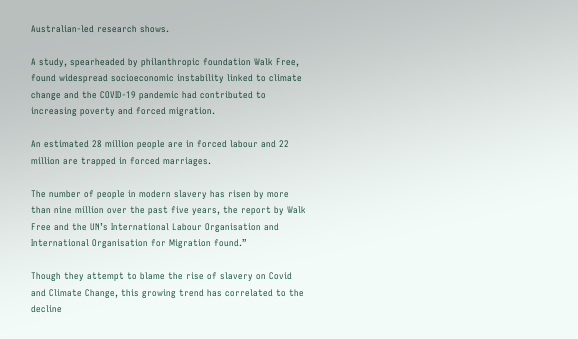Australian-led research shows.

A study, spearheaded by philanthropic foundation Walk Free, found widespread socioeconomic instability linked to climate change and the COVID-19 pandemic had contributed to increasing poverty and forced migration.

An estimated 28 million people are in forced labour and 22 million are trapped in forced marriages.

The number of people in modern slavery has risen by more than nine million over the past five years, the report by Walk Free and the UN’s International Labour Organisation and International Organisation for Migration found.”

Though they attempt to blame the rise of slavery on Covid and Climate Change, this growing trend has correlated to the decline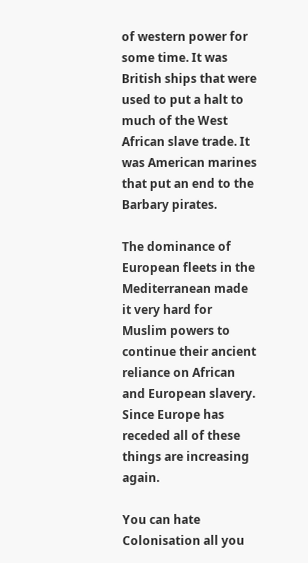of western power for some time. It was British ships that were used to put a halt to much of the West African slave trade. It was American marines that put an end to the Barbary pirates.

The dominance of European fleets in the Mediterranean made it very hard for Muslim powers to continue their ancient reliance on African and European slavery. Since Europe has receded all of these things are increasing again.

You can hate Colonisation all you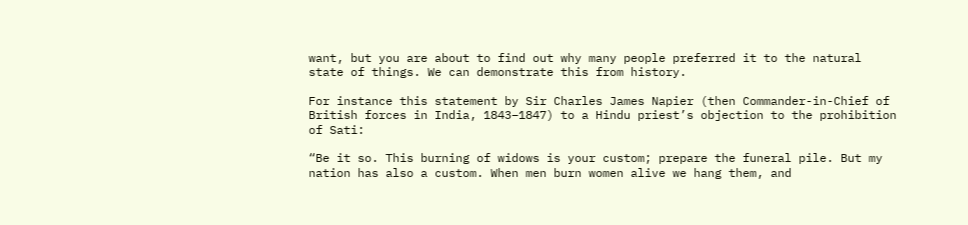want, but you are about to find out why many people preferred it to the natural state of things. We can demonstrate this from history.

For instance this statement by Sir Charles James Napier (then Commander-in-Chief of British forces in India, 1843–1847) to a Hindu priest’s objection to the prohibition of Sati:

“Be it so. This burning of widows is your custom; prepare the funeral pile. But my nation has also a custom. When men burn women alive we hang them, and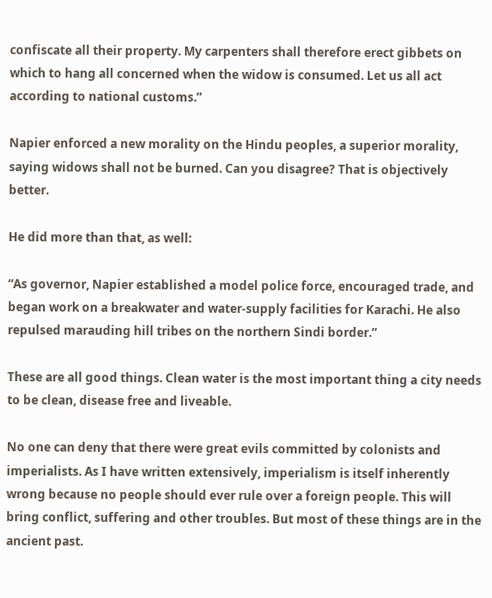confiscate all their property. My carpenters shall therefore erect gibbets on which to hang all concerned when the widow is consumed. Let us all act according to national customs.”

Napier enforced a new morality on the Hindu peoples, a superior morality, saying widows shall not be burned. Can you disagree? That is objectively better.

He did more than that, as well:

“As governor, Napier established a model police force, encouraged trade, and began work on a breakwater and water-supply facilities for Karachi. He also repulsed marauding hill tribes on the northern Sindi border.”

These are all good things. Clean water is the most important thing a city needs to be clean, disease free and liveable.

No one can deny that there were great evils committed by colonists and imperialists. As I have written extensively, imperialism is itself inherently wrong because no people should ever rule over a foreign people. This will bring conflict, suffering and other troubles. But most of these things are in the ancient past.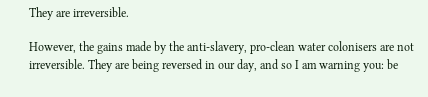They are irreversible.

However, the gains made by the anti-slavery, pro-clean water colonisers are not irreversible. They are being reversed in our day, and so I am warning you: be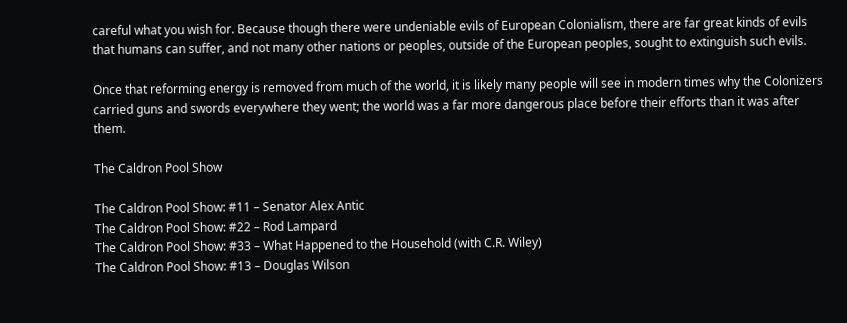careful what you wish for. Because though there were undeniable evils of European Colonialism, there are far great kinds of evils that humans can suffer, and not many other nations or peoples, outside of the European peoples, sought to extinguish such evils.

Once that reforming energy is removed from much of the world, it is likely many people will see in modern times why the Colonizers carried guns and swords everywhere they went; the world was a far more dangerous place before their efforts than it was after them.

The Caldron Pool Show

The Caldron Pool Show: #11 – Senator Alex Antic
The Caldron Pool Show: #22 – Rod Lampard
The Caldron Pool Show: #33 – What Happened to the Household (with C.R. Wiley)
The Caldron Pool Show: #13 – Douglas Wilson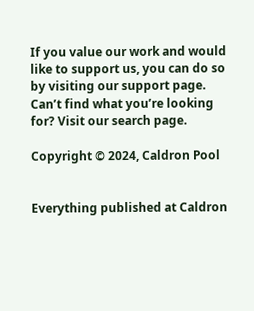If you value our work and would like to support us, you can do so by visiting our support page. Can’t find what you’re looking for? Visit our search page.

Copyright © 2024, Caldron Pool


Everything published at Caldron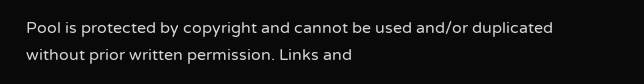Pool is protected by copyright and cannot be used and/or duplicated without prior written permission. Links and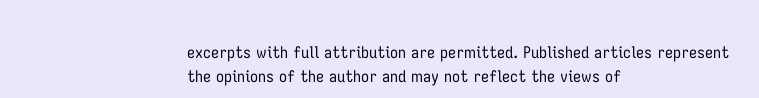excerpts with full attribution are permitted. Published articles represent the opinions of the author and may not reflect the views of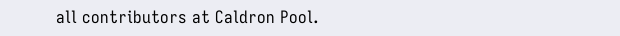all contributors at Caldron Pool.